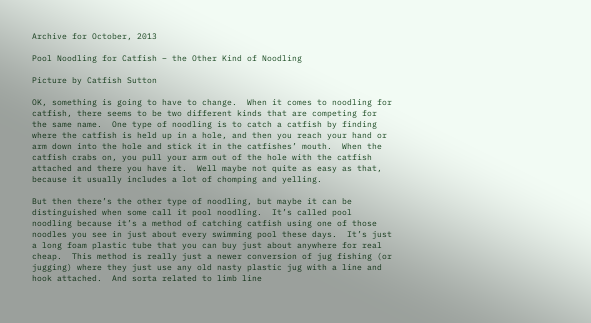Archive for October, 2013

Pool Noodling for Catfish – the Other Kind of Noodling

Picture by Catfish Sutton

OK, something is going to have to change.  When it comes to noodling for catfish, there seems to be two different kinds that are competing for the same name.  One type of noodling is to catch a catfish by finding where the catfish is held up in a hole, and then you reach your hand or arm down into the hole and stick it in the catfishes’ mouth.  When the catfish crabs on, you pull your arm out of the hole with the catfish attached and there you have it.  Well maybe not quite as easy as that, because it usually includes a lot of chomping and yelling.

But then there’s the other type of noodling, but maybe it can be distinguished when some call it pool noodling.  It’s called pool noodling because it’s a method of catching catfish using one of those noodles you see in just about every swimming pool these days.  It’s just a long foam plastic tube that you can buy just about anywhere for real cheap.  This method is really just a newer conversion of jug fishing (or jugging) where they just use any old nasty plastic jug with a line and hook attached.  And sorta related to limb line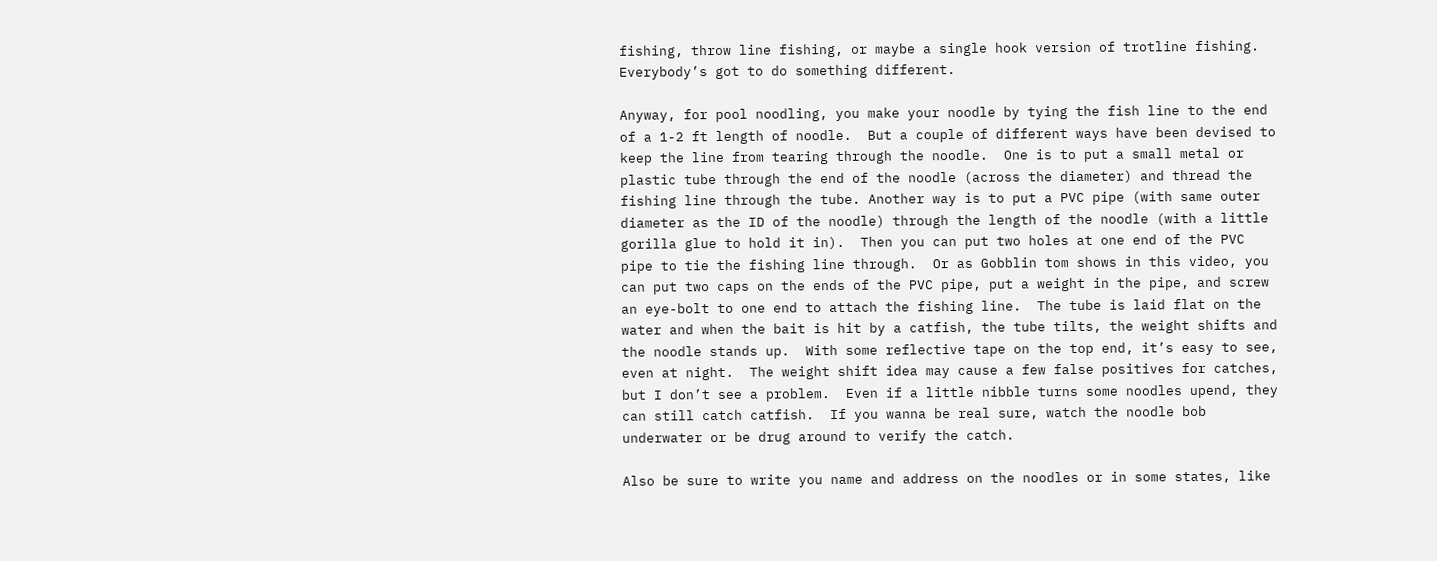fishing, throw line fishing, or maybe a single hook version of trotline fishing.  Everybody’s got to do something different.

Anyway, for pool noodling, you make your noodle by tying the fish line to the end of a 1-2 ft length of noodle.  But a couple of different ways have been devised to keep the line from tearing through the noodle.  One is to put a small metal or plastic tube through the end of the noodle (across the diameter) and thread the fishing line through the tube. Another way is to put a PVC pipe (with same outer diameter as the ID of the noodle) through the length of the noodle (with a little gorilla glue to hold it in).  Then you can put two holes at one end of the PVC pipe to tie the fishing line through.  Or as Gobblin tom shows in this video, you can put two caps on the ends of the PVC pipe, put a weight in the pipe, and screw an eye-bolt to one end to attach the fishing line.  The tube is laid flat on the water and when the bait is hit by a catfish, the tube tilts, the weight shifts and the noodle stands up.  With some reflective tape on the top end, it’s easy to see, even at night.  The weight shift idea may cause a few false positives for catches, but I don’t see a problem.  Even if a little nibble turns some noodles upend, they can still catch catfish.  If you wanna be real sure, watch the noodle bob underwater or be drug around to verify the catch.

Also be sure to write you name and address on the noodles or in some states, like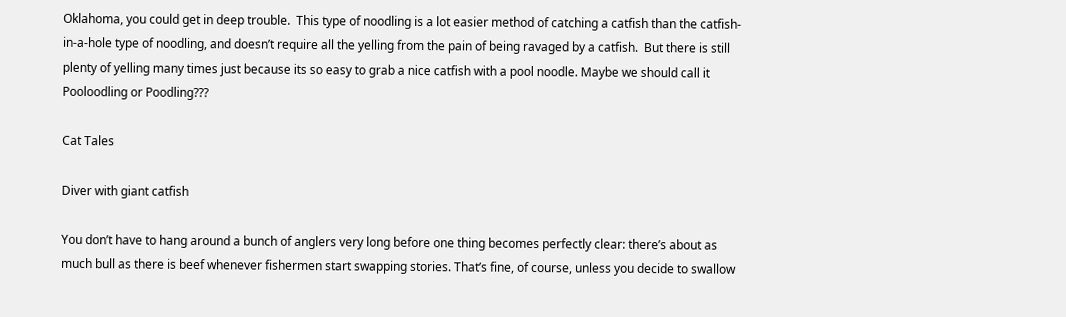Oklahoma, you could get in deep trouble.  This type of noodling is a lot easier method of catching a catfish than the catfish-in-a-hole type of noodling, and doesn’t require all the yelling from the pain of being ravaged by a catfish.  But there is still plenty of yelling many times just because its so easy to grab a nice catfish with a pool noodle. Maybe we should call it Pooloodling or Poodling???

Cat Tales

Diver with giant catfish

You don’t have to hang around a bunch of anglers very long before one thing becomes perfectly clear: there’s about as much bull as there is beef whenever fishermen start swapping stories. That’s fine, of course, unless you decide to swallow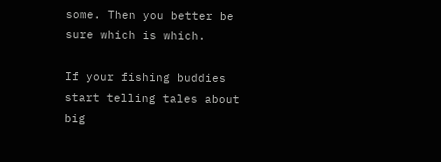some. Then you better be sure which is which.

If your fishing buddies start telling tales about big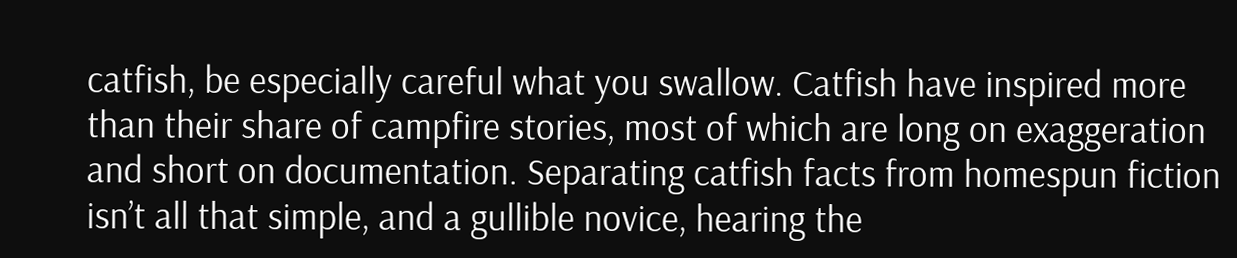catfish, be especially careful what you swallow. Catfish have inspired more than their share of campfire stories, most of which are long on exaggeration and short on documentation. Separating catfish facts from homespun fiction isn’t all that simple, and a gullible novice, hearing the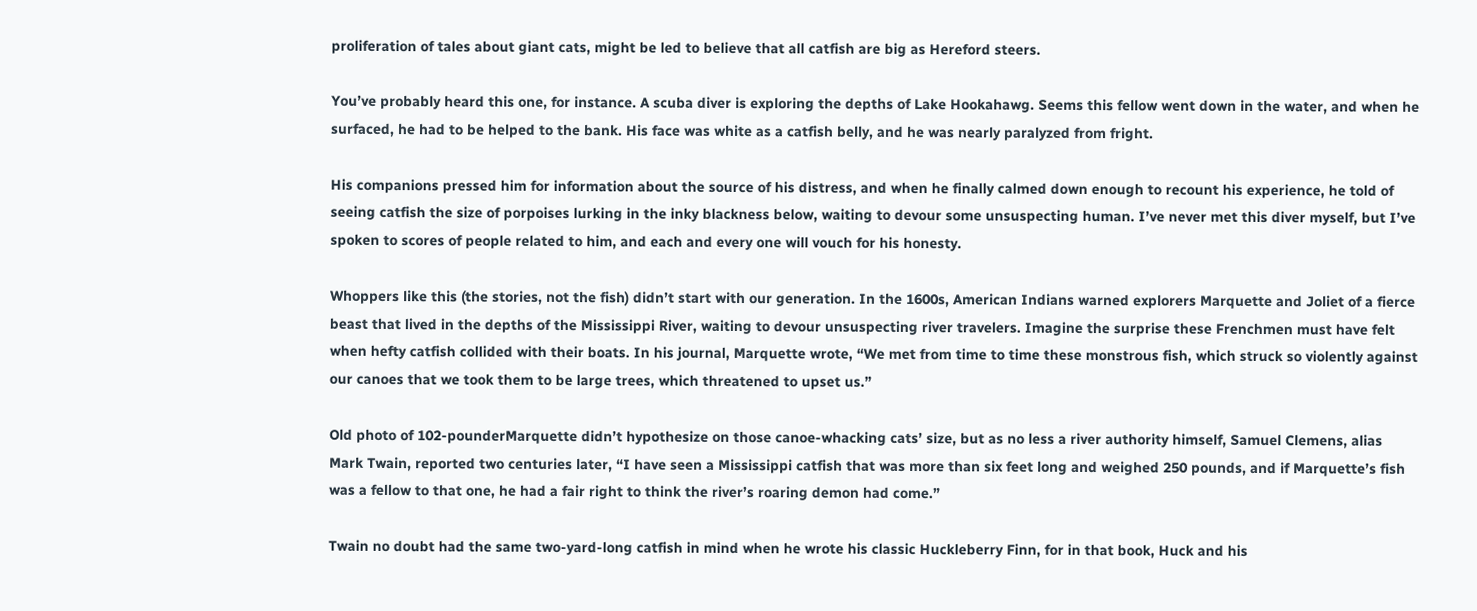proliferation of tales about giant cats, might be led to believe that all catfish are big as Hereford steers.

You’ve probably heard this one, for instance. A scuba diver is exploring the depths of Lake Hookahawg. Seems this fellow went down in the water, and when he surfaced, he had to be helped to the bank. His face was white as a catfish belly, and he was nearly paralyzed from fright.

His companions pressed him for information about the source of his distress, and when he finally calmed down enough to recount his experience, he told of seeing catfish the size of porpoises lurking in the inky blackness below, waiting to devour some unsuspecting human. I’ve never met this diver myself, but I’ve spoken to scores of people related to him, and each and every one will vouch for his honesty.

Whoppers like this (the stories, not the fish) didn’t start with our generation. In the 1600s, American Indians warned explorers Marquette and Joliet of a fierce beast that lived in the depths of the Mississippi River, waiting to devour unsuspecting river travelers. Imagine the surprise these Frenchmen must have felt when hefty catfish collided with their boats. In his journal, Marquette wrote, “We met from time to time these monstrous fish, which struck so violently against our canoes that we took them to be large trees, which threatened to upset us.”

Old photo of 102-pounderMarquette didn’t hypothesize on those canoe-whacking cats’ size, but as no less a river authority himself, Samuel Clemens, alias Mark Twain, reported two centuries later, “I have seen a Mississippi catfish that was more than six feet long and weighed 250 pounds, and if Marquette’s fish was a fellow to that one, he had a fair right to think the river’s roaring demon had come.”

Twain no doubt had the same two-yard-long catfish in mind when he wrote his classic Huckleberry Finn, for in that book, Huck and his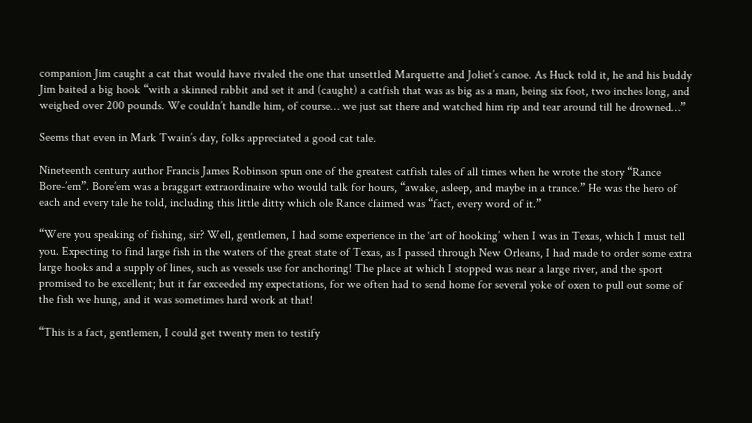companion Jim caught a cat that would have rivaled the one that unsettled Marquette and Joliet’s canoe. As Huck told it, he and his buddy Jim baited a big hook “with a skinned rabbit and set it and (caught) a catfish that was as big as a man, being six foot, two inches long, and weighed over 200 pounds. We couldn’t handle him, of course… we just sat there and watched him rip and tear around till he drowned…”

Seems that even in Mark Twain’s day, folks appreciated a good cat tale.

Nineteenth century author Francis James Robinson spun one of the greatest catfish tales of all times when he wrote the story “Rance Bore-’em”. Bore’em was a braggart extraordinaire who would talk for hours, “awake, asleep, and maybe in a trance.” He was the hero of each and every tale he told, including this little ditty which ole Rance claimed was “fact, every word of it.”

“Were you speaking of fishing, sir? Well, gentlemen, I had some experience in the ‘art of hooking’ when I was in Texas, which I must tell you. Expecting to find large fish in the waters of the great state of Texas, as I passed through New Orleans, I had made to order some extra large hooks and a supply of lines, such as vessels use for anchoring! The place at which I stopped was near a large river, and the sport promised to be excellent; but it far exceeded my expectations, for we often had to send home for several yoke of oxen to pull out some of the fish we hung, and it was sometimes hard work at that!

“This is a fact, gentlemen, I could get twenty men to testify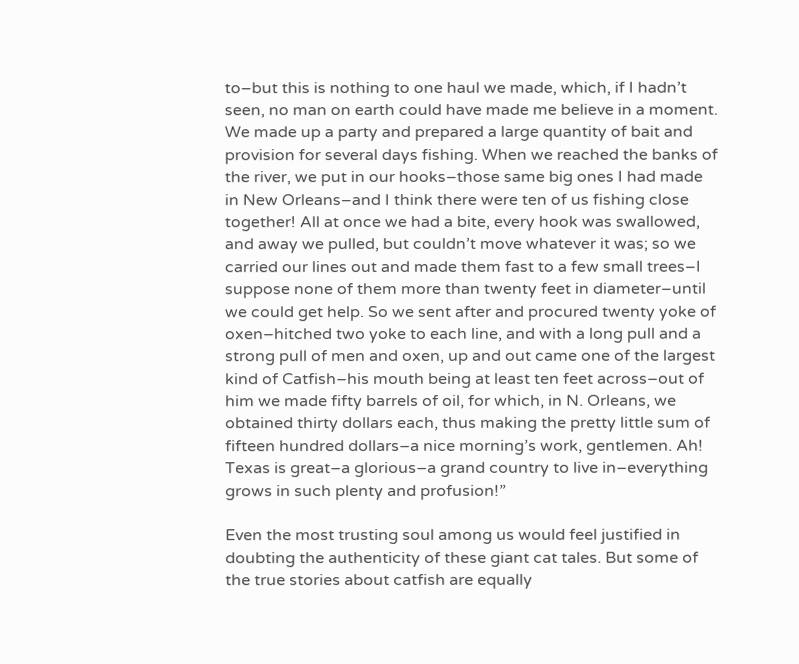to–but this is nothing to one haul we made, which, if I hadn’t seen, no man on earth could have made me believe in a moment. We made up a party and prepared a large quantity of bait and provision for several days fishing. When we reached the banks of the river, we put in our hooks–those same big ones I had made in New Orleans–and I think there were ten of us fishing close together! All at once we had a bite, every hook was swallowed, and away we pulled, but couldn’t move whatever it was; so we carried our lines out and made them fast to a few small trees–I suppose none of them more than twenty feet in diameter–until we could get help. So we sent after and procured twenty yoke of oxen–hitched two yoke to each line, and with a long pull and a strong pull of men and oxen, up and out came one of the largest kind of Catfish–his mouth being at least ten feet across–out of him we made fifty barrels of oil, for which, in N. Orleans, we obtained thirty dollars each, thus making the pretty little sum of fifteen hundred dollars–a nice morning’s work, gentlemen. Ah! Texas is great–a glorious–a grand country to live in–everything grows in such plenty and profusion!”

Even the most trusting soul among us would feel justified in doubting the authenticity of these giant cat tales. But some of the true stories about catfish are equally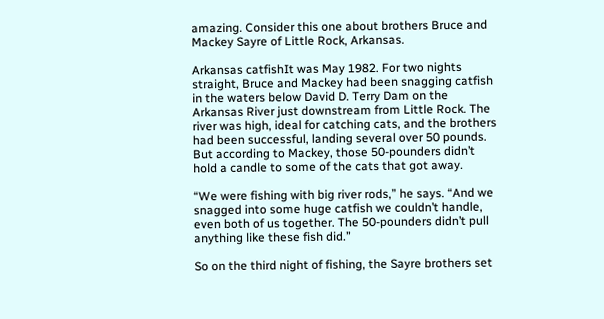amazing. Consider this one about brothers Bruce and Mackey Sayre of Little Rock, Arkansas.

Arkansas catfishIt was May 1982. For two nights straight, Bruce and Mackey had been snagging catfish in the waters below David D. Terry Dam on the Arkansas River just downstream from Little Rock. The river was high, ideal for catching cats, and the brothers had been successful, landing several over 50 pounds. But according to Mackey, those 50-pounders didn’t hold a candle to some of the cats that got away.

“We were fishing with big river rods,” he says. “And we snagged into some huge catfish we couldn’t handle, even both of us together. The 50-pounders didn’t pull anything like these fish did.”

So on the third night of fishing, the Sayre brothers set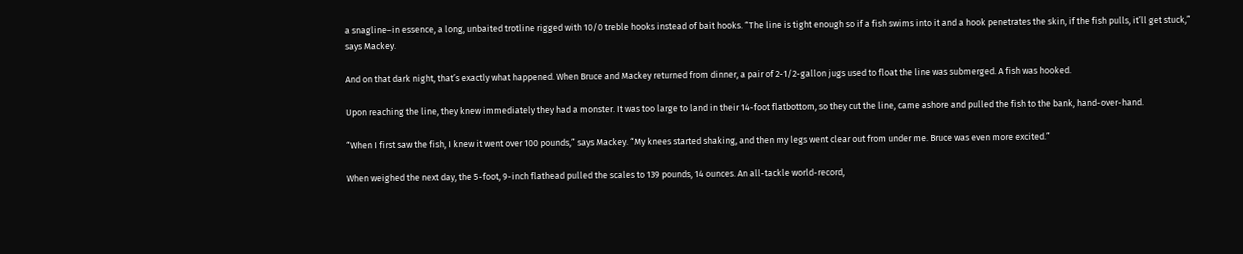a snagline–in essence, a long, unbaited trotline rigged with 10/0 treble hooks instead of bait hooks. “The line is tight enough so if a fish swims into it and a hook penetrates the skin, if the fish pulls, it’ll get stuck,” says Mackey.

And on that dark night, that’s exactly what happened. When Bruce and Mackey returned from dinner, a pair of 2-1/2-gallon jugs used to float the line was submerged. A fish was hooked.

Upon reaching the line, they knew immediately they had a monster. It was too large to land in their 14-foot flatbottom, so they cut the line, came ashore and pulled the fish to the bank, hand-over-hand.

“When I first saw the fish, I knew it went over 100 pounds,” says Mackey. “My knees started shaking, and then my legs went clear out from under me. Bruce was even more excited.”

When weighed the next day, the 5-foot, 9-inch flathead pulled the scales to 139 pounds, 14 ounces. An all-tackle world-record,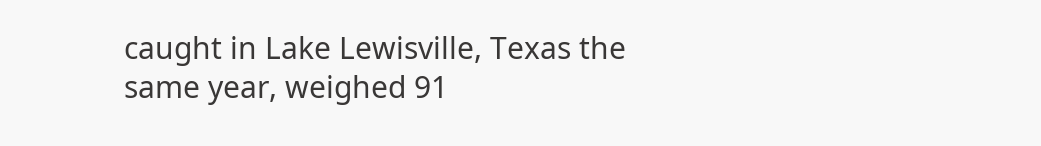caught in Lake Lewisville, Texas the same year, weighed 91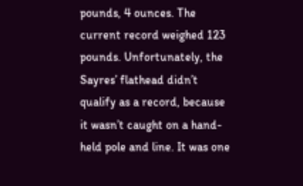pounds, 4 ounces. The current record weighed 123 pounds. Unfortunately, the Sayres’ flathead didn’t qualify as a record, because it wasn’t caught on a hand-held pole and line. It was one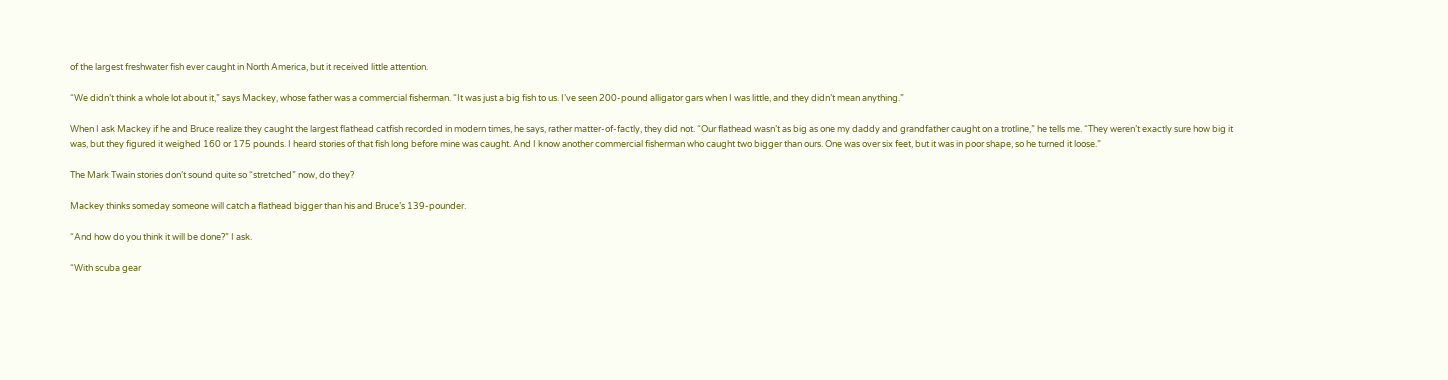of the largest freshwater fish ever caught in North America, but it received little attention.

“We didn’t think a whole lot about it,” says Mackey, whose father was a commercial fisherman. “It was just a big fish to us. I’ve seen 200-pound alligator gars when I was little, and they didn’t mean anything.”

When I ask Mackey if he and Bruce realize they caught the largest flathead catfish recorded in modern times, he says, rather matter-of-factly, they did not. “Our flathead wasn’t as big as one my daddy and grandfather caught on a trotline,” he tells me. “They weren’t exactly sure how big it was, but they figured it weighed 160 or 175 pounds. I heard stories of that fish long before mine was caught. And I know another commercial fisherman who caught two bigger than ours. One was over six feet, but it was in poor shape, so he turned it loose.”

The Mark Twain stories don’t sound quite so “stretched” now, do they?

Mackey thinks someday someone will catch a flathead bigger than his and Bruce’s 139-pounder.

“And how do you think it will be done?” I ask.

“With scuba gear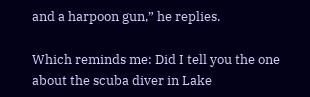and a harpoon gun,” he replies.

Which reminds me: Did I tell you the one about the scuba diver in Lake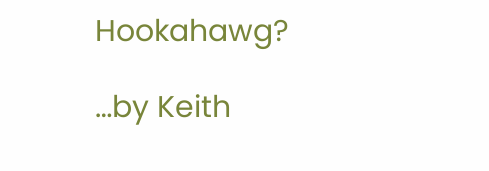Hookahawg?

…by Keith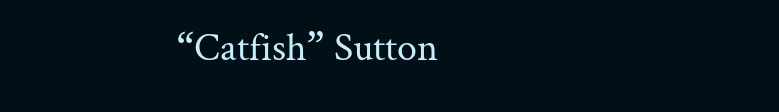“Catfish” Sutton